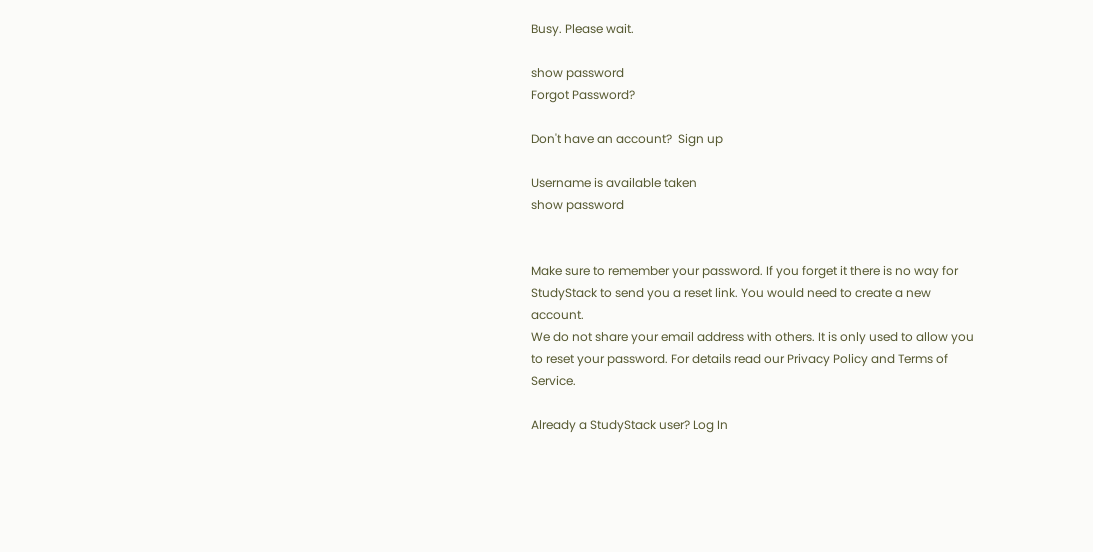Busy. Please wait.

show password
Forgot Password?

Don't have an account?  Sign up

Username is available taken
show password


Make sure to remember your password. If you forget it there is no way for StudyStack to send you a reset link. You would need to create a new account.
We do not share your email address with others. It is only used to allow you to reset your password. For details read our Privacy Policy and Terms of Service.

Already a StudyStack user? Log In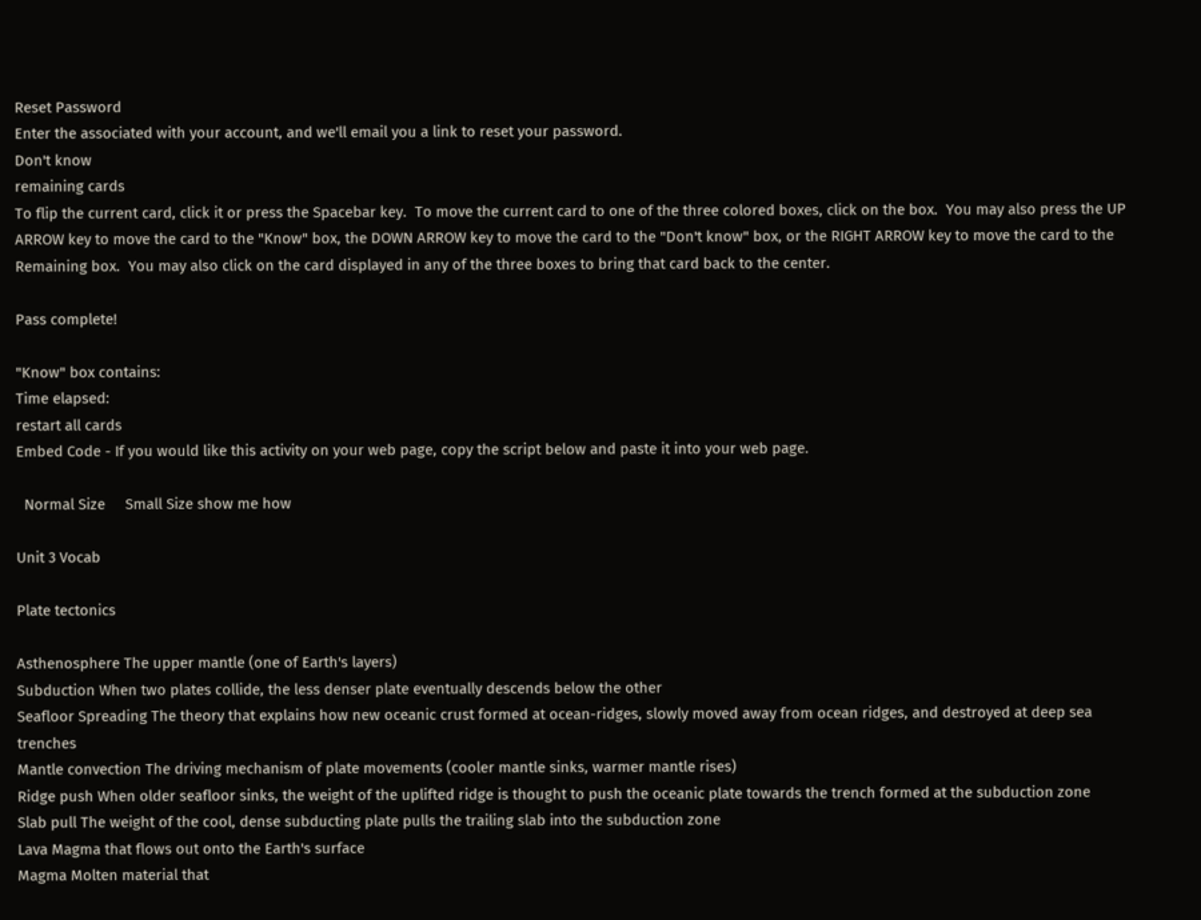Reset Password
Enter the associated with your account, and we'll email you a link to reset your password.
Don't know
remaining cards
To flip the current card, click it or press the Spacebar key.  To move the current card to one of the three colored boxes, click on the box.  You may also press the UP ARROW key to move the card to the "Know" box, the DOWN ARROW key to move the card to the "Don't know" box, or the RIGHT ARROW key to move the card to the Remaining box.  You may also click on the card displayed in any of the three boxes to bring that card back to the center.

Pass complete!

"Know" box contains:
Time elapsed:
restart all cards
Embed Code - If you would like this activity on your web page, copy the script below and paste it into your web page.

  Normal Size     Small Size show me how

Unit 3 Vocab

Plate tectonics

Asthenosphere The upper mantle (one of Earth's layers)
Subduction When two plates collide, the less denser plate eventually descends below the other
Seafloor Spreading The theory that explains how new oceanic crust formed at ocean-ridges, slowly moved away from ocean ridges, and destroyed at deep sea trenches
Mantle convection The driving mechanism of plate movements (cooler mantle sinks, warmer mantle rises)
Ridge push When older seafloor sinks, the weight of the uplifted ridge is thought to push the oceanic plate towards the trench formed at the subduction zone
Slab pull The weight of the cool, dense subducting plate pulls the trailing slab into the subduction zone
Lava Magma that flows out onto the Earth's surface
Magma Molten material that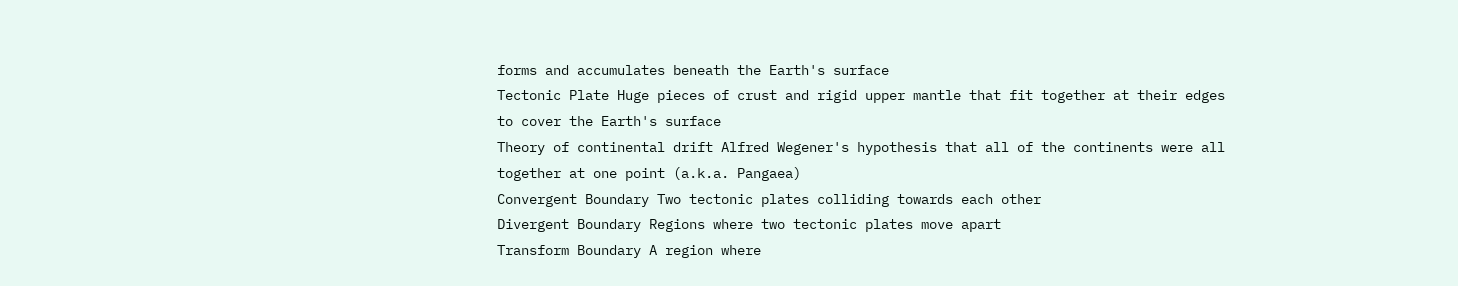forms and accumulates beneath the Earth's surface
Tectonic Plate Huge pieces of crust and rigid upper mantle that fit together at their edges to cover the Earth's surface
Theory of continental drift Alfred Wegener's hypothesis that all of the continents were all together at one point (a.k.a. Pangaea)
Convergent Boundary Two tectonic plates colliding towards each other
Divergent Boundary Regions where two tectonic plates move apart
Transform Boundary A region where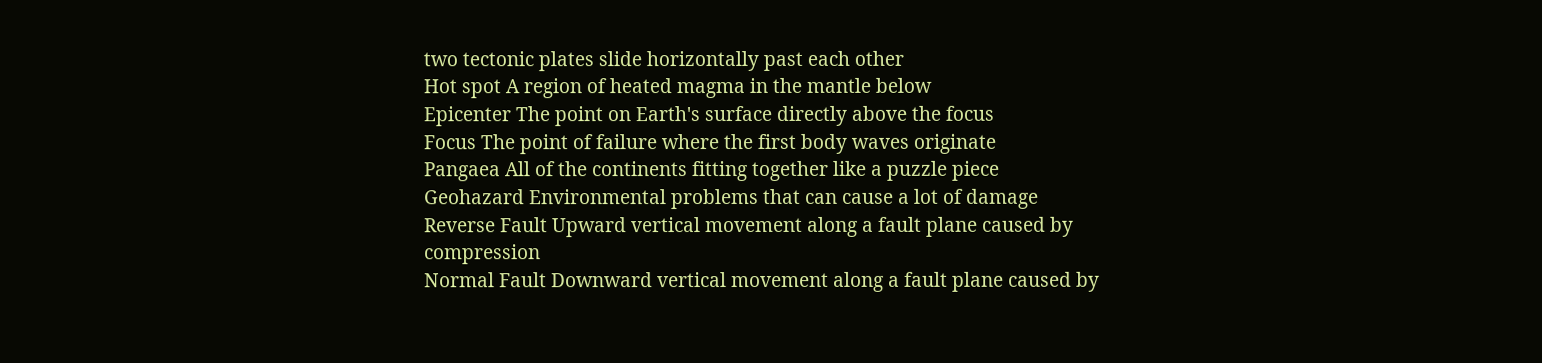two tectonic plates slide horizontally past each other
Hot spot A region of heated magma in the mantle below
Epicenter The point on Earth's surface directly above the focus
Focus The point of failure where the first body waves originate
Pangaea All of the continents fitting together like a puzzle piece
Geohazard Environmental problems that can cause a lot of damage
Reverse Fault Upward vertical movement along a fault plane caused by compression
Normal Fault Downward vertical movement along a fault plane caused by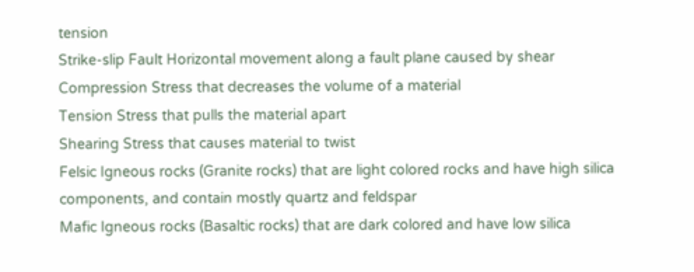tension
Strike-slip Fault Horizontal movement along a fault plane caused by shear
Compression Stress that decreases the volume of a material
Tension Stress that pulls the material apart
Shearing Stress that causes material to twist
Felsic Igneous rocks (Granite rocks) that are light colored rocks and have high silica components, and contain mostly quartz and feldspar
Mafic Igneous rocks (Basaltic rocks) that are dark colored and have low silica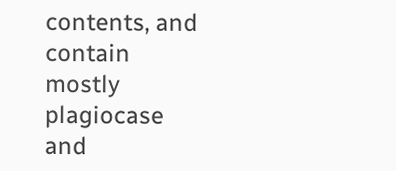contents, and contain mostly plagiocase and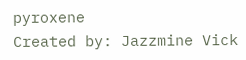pyroxene
Created by: Jazzmine Vick